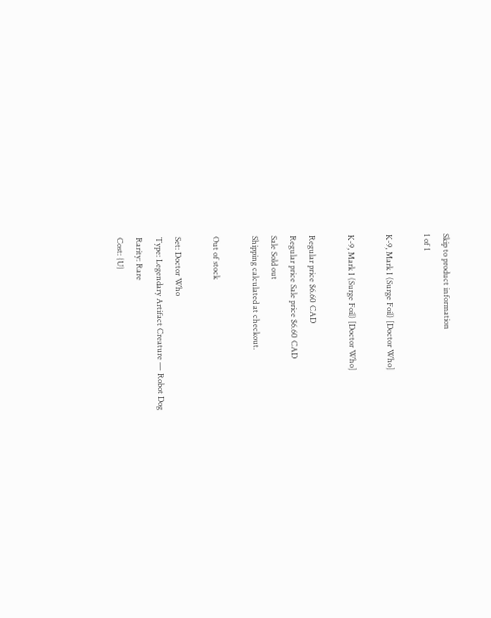Skip to product information
1 of 1

K-9, Mark I (Surge Foil) [Doctor Who]

K-9, Mark I (Surge Foil) [Doctor Who]

Regular price $6.60 CAD
Regular price Sale price $6.60 CAD
Sale Sold out
Shipping calculated at checkout.

Out of stock

Set: Doctor Who
Type: Legendary Artifact Creature — Robot Dog
Rarity: Rare
Cost: {U}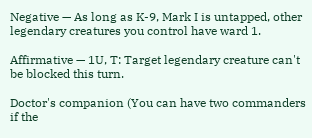Negative — As long as K-9, Mark I is untapped, other legendary creatures you control have ward 1.

Affirmative — 1U, T: Target legendary creature can't be blocked this turn.

Doctor's companion (You can have two commanders if the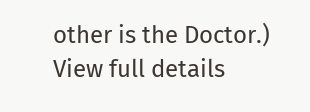other is the Doctor.)
View full details